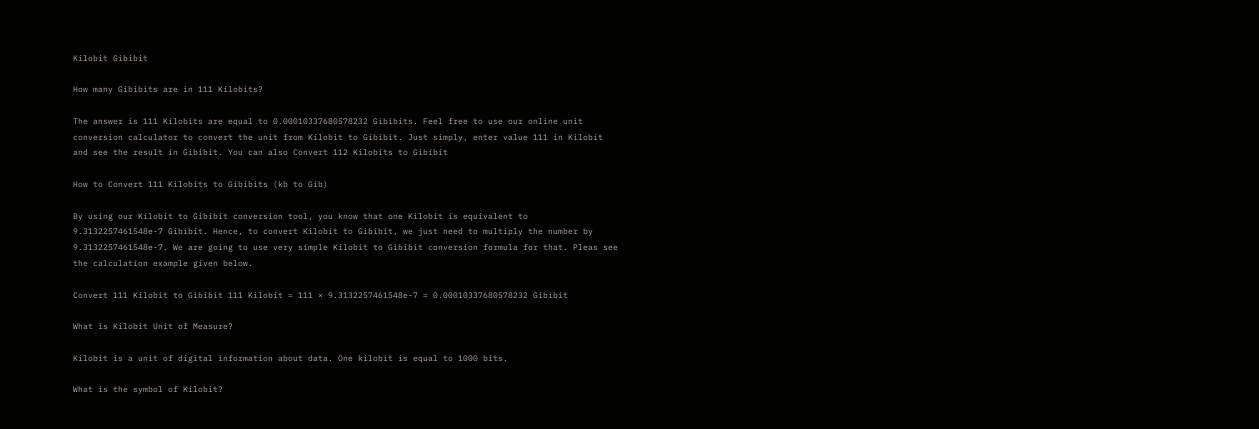Kilobit Gibibit

How many Gibibits are in 111 Kilobits?

The answer is 111 Kilobits are equal to 0.00010337680578232 Gibibits. Feel free to use our online unit conversion calculator to convert the unit from Kilobit to Gibibit. Just simply, enter value 111 in Kilobit and see the result in Gibibit. You can also Convert 112 Kilobits to Gibibit

How to Convert 111 Kilobits to Gibibits (kb to Gib)

By using our Kilobit to Gibibit conversion tool, you know that one Kilobit is equivalent to 9.3132257461548e-7 Gibibit. Hence, to convert Kilobit to Gibibit, we just need to multiply the number by 9.3132257461548e-7. We are going to use very simple Kilobit to Gibibit conversion formula for that. Pleas see the calculation example given below.

Convert 111 Kilobit to Gibibit 111 Kilobit = 111 × 9.3132257461548e-7 = 0.00010337680578232 Gibibit

What is Kilobit Unit of Measure?

Kilobit is a unit of digital information about data. One kilobit is equal to 1000 bits.

What is the symbol of Kilobit?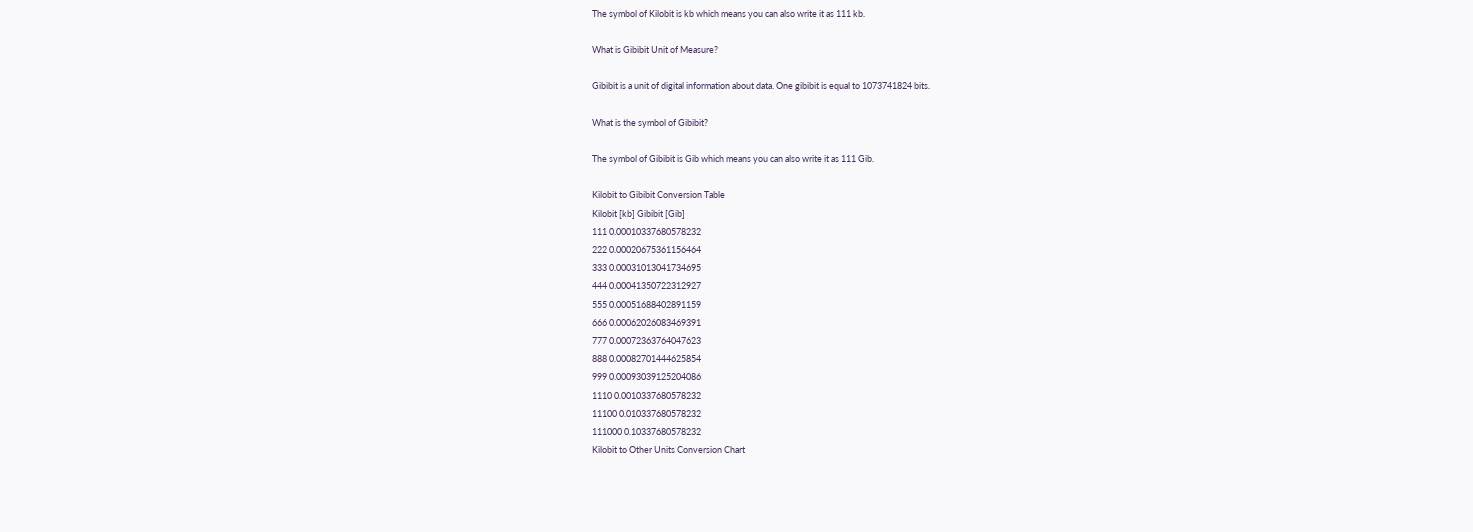The symbol of Kilobit is kb which means you can also write it as 111 kb.

What is Gibibit Unit of Measure?

Gibibit is a unit of digital information about data. One gibibit is equal to 1073741824 bits.

What is the symbol of Gibibit?

The symbol of Gibibit is Gib which means you can also write it as 111 Gib.

Kilobit to Gibibit Conversion Table
Kilobit [kb] Gibibit [Gib]
111 0.00010337680578232
222 0.00020675361156464
333 0.00031013041734695
444 0.00041350722312927
555 0.00051688402891159
666 0.00062026083469391
777 0.00072363764047623
888 0.00082701444625854
999 0.00093039125204086
1110 0.0010337680578232
11100 0.010337680578232
111000 0.10337680578232
Kilobit to Other Units Conversion Chart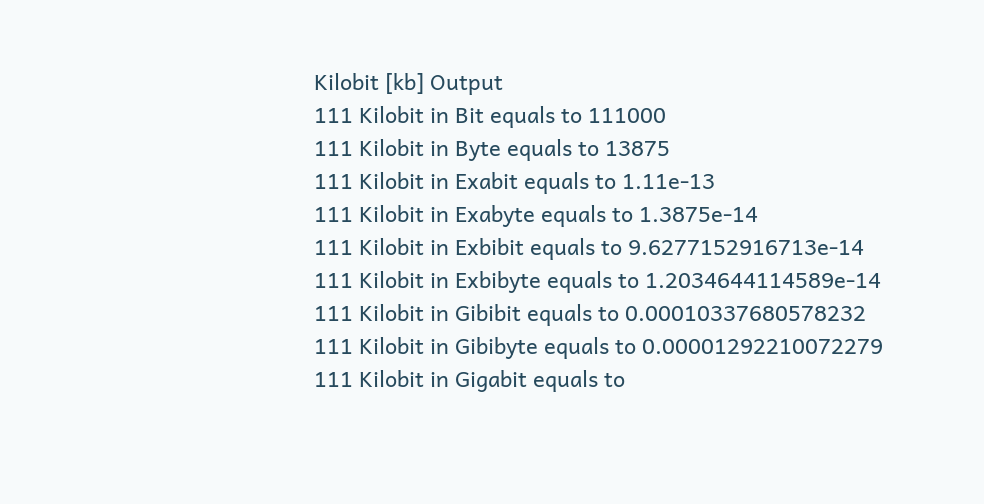Kilobit [kb] Output
111 Kilobit in Bit equals to 111000
111 Kilobit in Byte equals to 13875
111 Kilobit in Exabit equals to 1.11e-13
111 Kilobit in Exabyte equals to 1.3875e-14
111 Kilobit in Exbibit equals to 9.6277152916713e-14
111 Kilobit in Exbibyte equals to 1.2034644114589e-14
111 Kilobit in Gibibit equals to 0.00010337680578232
111 Kilobit in Gibibyte equals to 0.00001292210072279
111 Kilobit in Gigabit equals to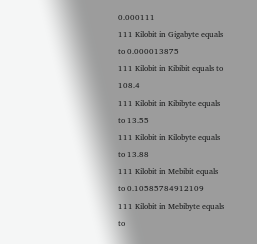0.000111
111 Kilobit in Gigabyte equals to 0.000013875
111 Kilobit in Kibibit equals to 108.4
111 Kilobit in Kibibyte equals to 13.55
111 Kilobit in Kilobyte equals to 13.88
111 Kilobit in Mebibit equals to 0.10585784912109
111 Kilobit in Mebibyte equals to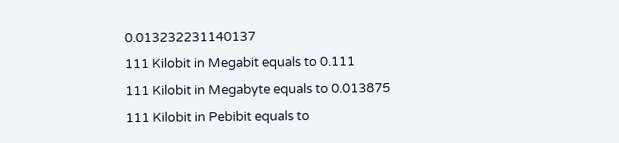0.013232231140137
111 Kilobit in Megabit equals to 0.111
111 Kilobit in Megabyte equals to 0.013875
111 Kilobit in Pebibit equals to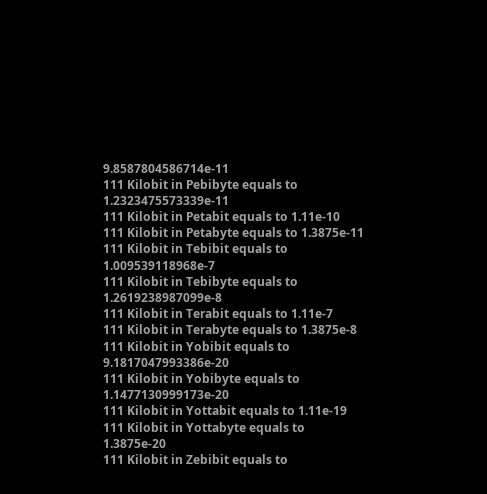9.8587804586714e-11
111 Kilobit in Pebibyte equals to 1.2323475573339e-11
111 Kilobit in Petabit equals to 1.11e-10
111 Kilobit in Petabyte equals to 1.3875e-11
111 Kilobit in Tebibit equals to 1.009539118968e-7
111 Kilobit in Tebibyte equals to 1.2619238987099e-8
111 Kilobit in Terabit equals to 1.11e-7
111 Kilobit in Terabyte equals to 1.3875e-8
111 Kilobit in Yobibit equals to 9.1817047993386e-20
111 Kilobit in Yobibyte equals to 1.1477130999173e-20
111 Kilobit in Yottabit equals to 1.11e-19
111 Kilobit in Yottabyte equals to 1.3875e-20
111 Kilobit in Zebibit equals to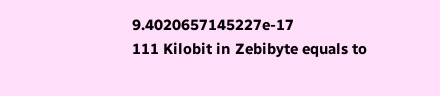9.4020657145227e-17
111 Kilobit in Zebibyte equals to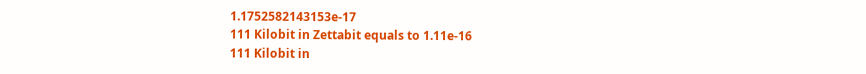1.1752582143153e-17
111 Kilobit in Zettabit equals to 1.11e-16
111 Kilobit in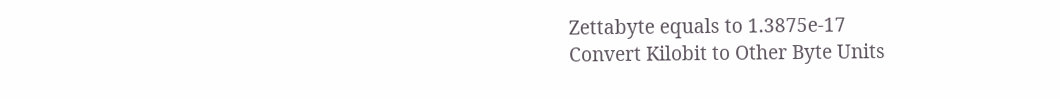Zettabyte equals to 1.3875e-17
Convert Kilobit to Other Byte Units